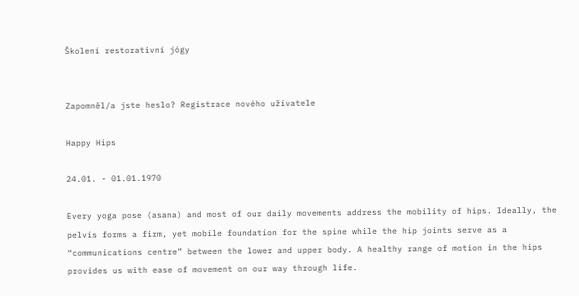Školení restorativní jógy


Zapomněl/a jste heslo? Registrace nového uživatele

Happy Hips

24.01. - 01.01.1970

Every yoga pose (asana) and most of our daily movements address the mobility of hips. Ideally, the pelvis forms a firm, yet mobile foundation for the spine while the hip joints serve as a “communications centre” between the lower and upper body. A healthy range of motion in the hips provides us with ease of movement on our way through life.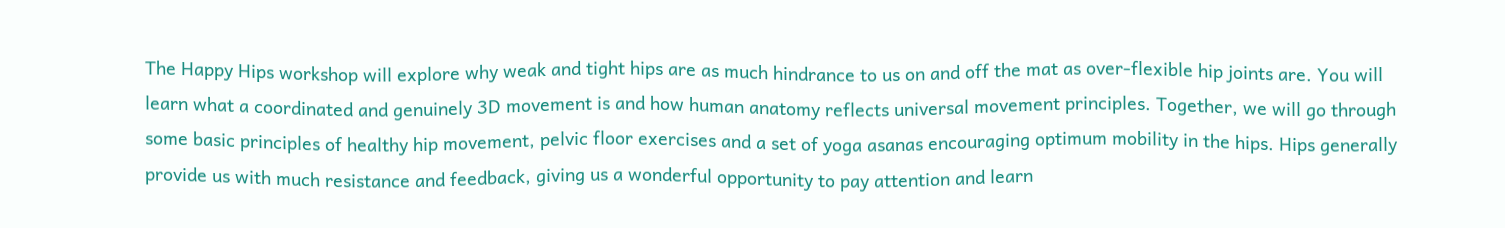The Happy Hips workshop will explore why weak and tight hips are as much hindrance to us on and off the mat as over-flexible hip joints are. You will learn what a coordinated and genuinely 3D movement is and how human anatomy reflects universal movement principles. Together, we will go through some basic principles of healthy hip movement, pelvic floor exercises and a set of yoga asanas encouraging optimum mobility in the hips. Hips generally provide us with much resistance and feedback, giving us a wonderful opportunity to pay attention and learn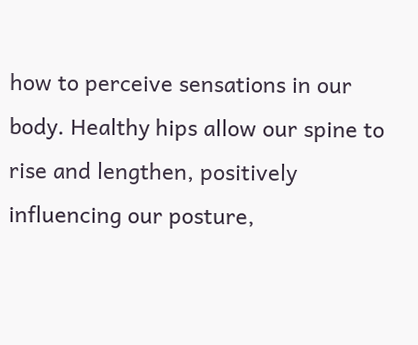how to perceive sensations in our body. Healthy hips allow our spine to rise and lengthen, positively influencing our posture,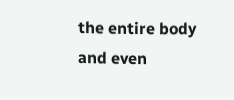the entire body and even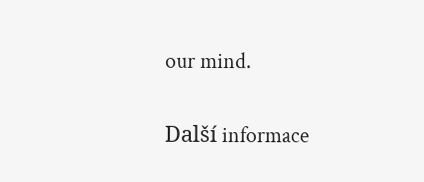our mind.

Další informace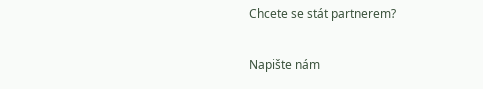Chcete se stát partnerem?

Napište nám